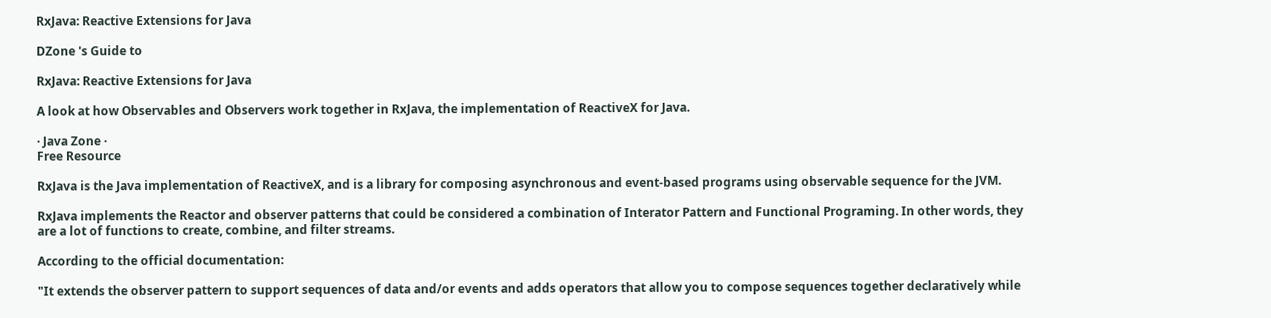RxJava: Reactive Extensions for Java

DZone 's Guide to

RxJava: Reactive Extensions for Java

A look at how Observables and Observers work together in RxJava, the implementation of ReactiveX for Java.

· Java Zone ·
Free Resource

RxJava is the Java implementation of ReactiveX, and is a library for composing asynchronous and event-based programs using observable sequence for the JVM.

RxJava implements the Reactor and observer patterns that could be considered a combination of Interator Pattern and Functional Programing. In other words, they are a lot of functions to create, combine, and filter streams.

According to the official documentation:

"It extends the observer pattern to support sequences of data and/or events and adds operators that allow you to compose sequences together declaratively while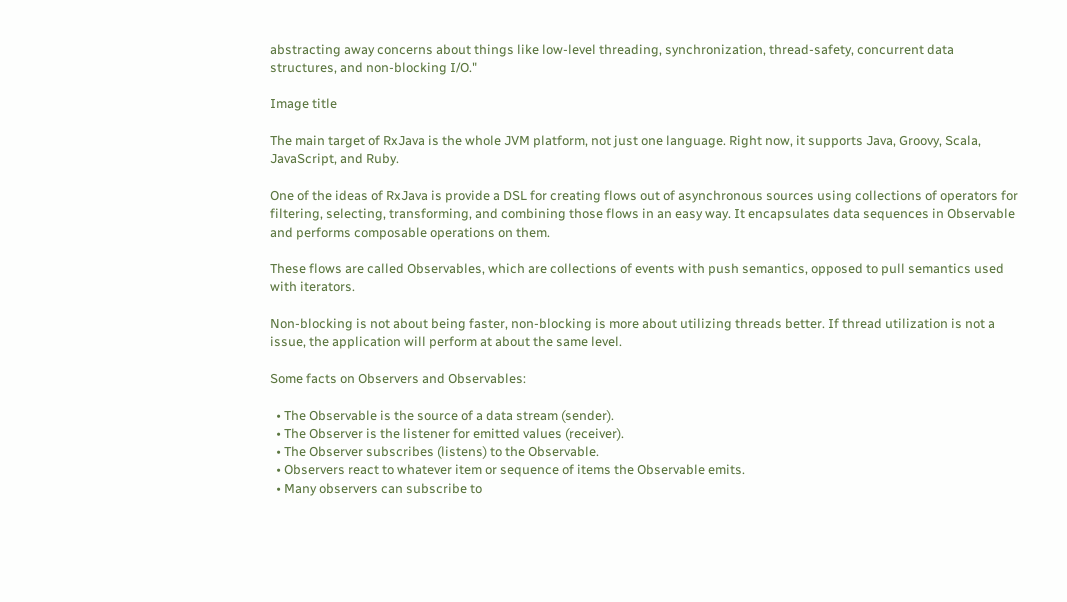abstracting away concerns about things like low-level threading, synchronization, thread-safety, concurrent data structures, and non-blocking I/O."

Image title

The main target of RxJava is the whole JVM platform, not just one language. Right now, it supports Java, Groovy, Scala, JavaScript, and Ruby.

One of the ideas of RxJava is provide a DSL for creating flows out of asynchronous sources using collections of operators for filtering, selecting, transforming, and combining those flows in an easy way. It encapsulates data sequences in Observable and performs composable operations on them.

These flows are called Observables, which are collections of events with push semantics, opposed to pull semantics used with iterators.

Non-blocking is not about being faster, non-blocking is more about utilizing threads better. If thread utilization is not a issue, the application will perform at about the same level.

Some facts on Observers and Observables:

  • The Observable is the source of a data stream (sender).
  • The Observer is the listener for emitted values (receiver).
  • The Observer subscribes (listens) to the Observable.
  • Observers react to whatever item or sequence of items the Observable emits.
  • Many observers can subscribe to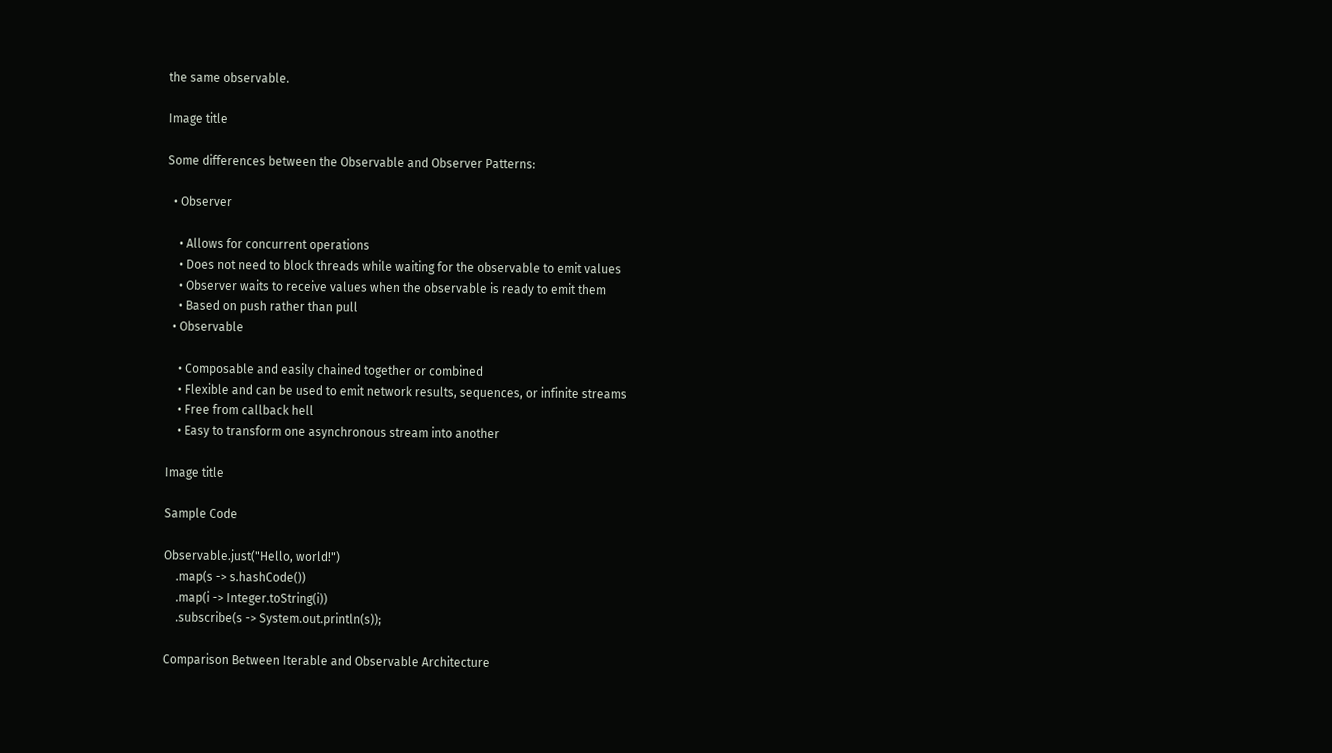the same observable.

Image title

Some differences between the Observable and Observer Patterns:

  • Observer

    • Allows for concurrent operations
    • Does not need to block threads while waiting for the observable to emit values
    • Observer waits to receive values when the observable is ready to emit them
    • Based on push rather than pull
  • Observable

    • Composable and easily chained together or combined
    • Flexible and can be used to emit network results, sequences, or infinite streams
    • Free from callback hell
    • Easy to transform one asynchronous stream into another

Image title

Sample Code

Observable.just("Hello, world!")
    .map(s -> s.hashCode())
    .map(i -> Integer.toString(i))
    .subscribe(s -> System.out.println(s));

Comparison Between Iterable and Observable Architecture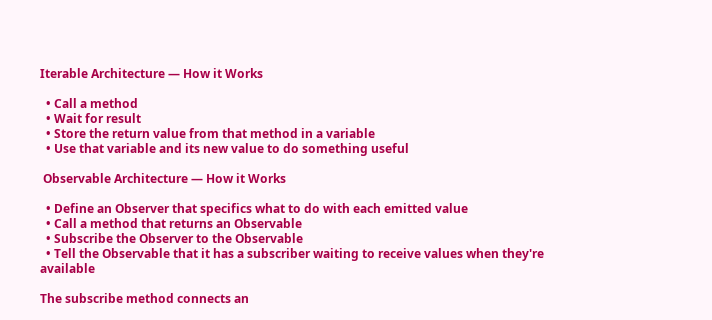Iterable Architecture — How it Works

  • Call a method
  • Wait for result
  • Store the return value from that method in a variable
  • Use that variable and its new value to do something useful

 Observable Architecture — How it Works

  • Define an Observer that specifics what to do with each emitted value
  • Call a method that returns an Observable
  • Subscribe the Observer to the Observable
  • Tell the Observable that it has a subscriber waiting to receive values when they're available

The subscribe method connects an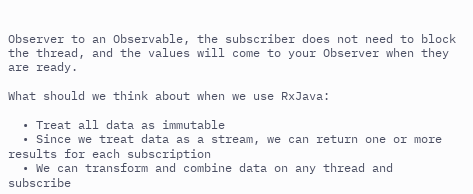Observer to an Observable, the subscriber does not need to block the thread, and the values will come to your Observer when they are ready.

What should we think about when we use RxJava:

  • Treat all data as immutable
  • Since we treat data as a stream, we can return one or more results for each subscription
  • We can transform and combine data on any thread and subscribe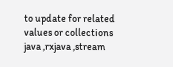to update for related values or collections
java ,rxjava ,stream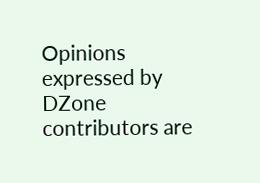Opinions expressed by DZone contributors are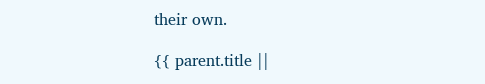their own.

{{ parent.title ||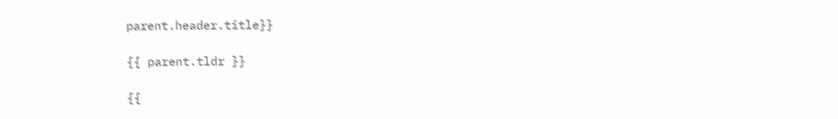parent.header.title}}

{{ parent.tldr }}

{{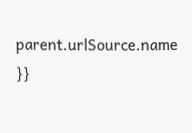parent.urlSource.name }}